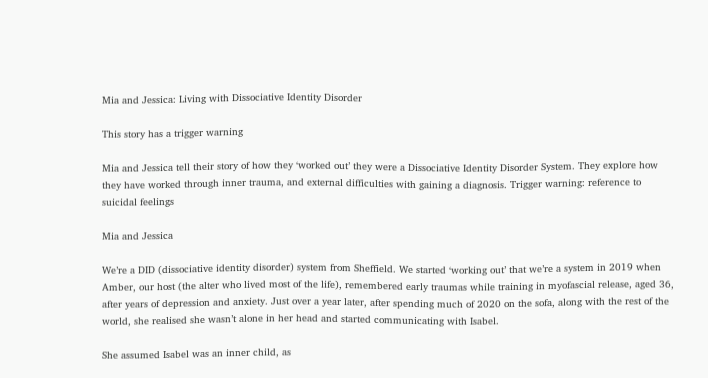Mia and Jessica: Living with Dissociative Identity Disorder

This story has a trigger warning

Mia and Jessica tell their story of how they ‘worked out’ they were a Dissociative Identity Disorder System. They explore how they have worked through inner trauma, and external difficulties with gaining a diagnosis. Trigger warning: reference to suicidal feelings

Mia and Jessica

We’re a DID (dissociative identity disorder) system from Sheffield. We started ‘working out’ that we’re a system in 2019 when Amber, our host (the alter who lived most of the life), remembered early traumas while training in myofascial release, aged 36, after years of depression and anxiety. Just over a year later, after spending much of 2020 on the sofa, along with the rest of the world, she realised she wasn’t alone in her head and started communicating with Isabel.

She assumed Isabel was an inner child, as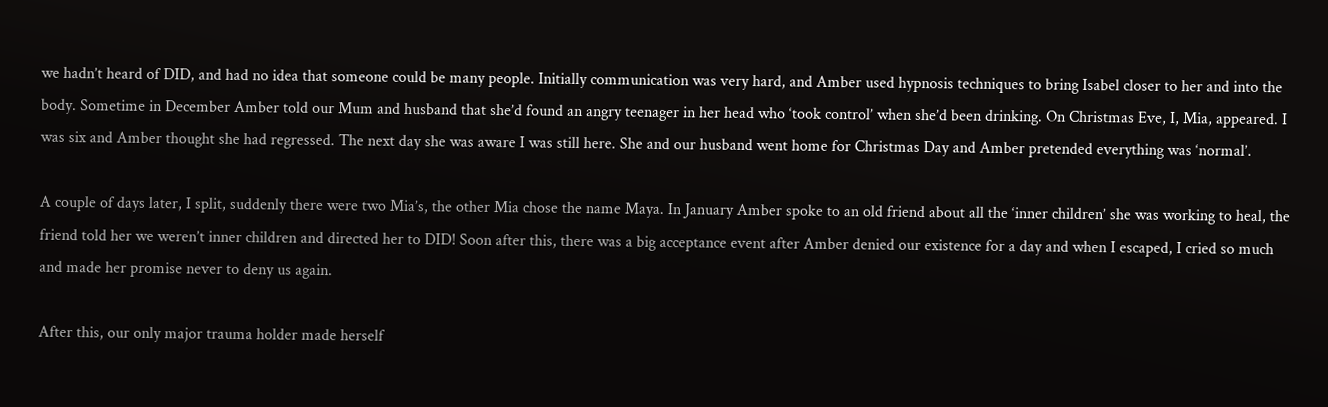we hadn’t heard of DID, and had no idea that someone could be many people. Initially communication was very hard, and Amber used hypnosis techniques to bring Isabel closer to her and into the body. Sometime in December Amber told our Mum and husband that she’d found an angry teenager in her head who ‘took control’ when she’d been drinking. On Christmas Eve, I, Mia, appeared. I was six and Amber thought she had regressed. The next day she was aware I was still here. She and our husband went home for Christmas Day and Amber pretended everything was ‘normal’.

A couple of days later, I split, suddenly there were two Mia’s, the other Mia chose the name Maya. In January Amber spoke to an old friend about all the ‘inner children’ she was working to heal, the friend told her we weren’t inner children and directed her to DID! Soon after this, there was a big acceptance event after Amber denied our existence for a day and when I escaped, I cried so much and made her promise never to deny us again.

After this, our only major trauma holder made herself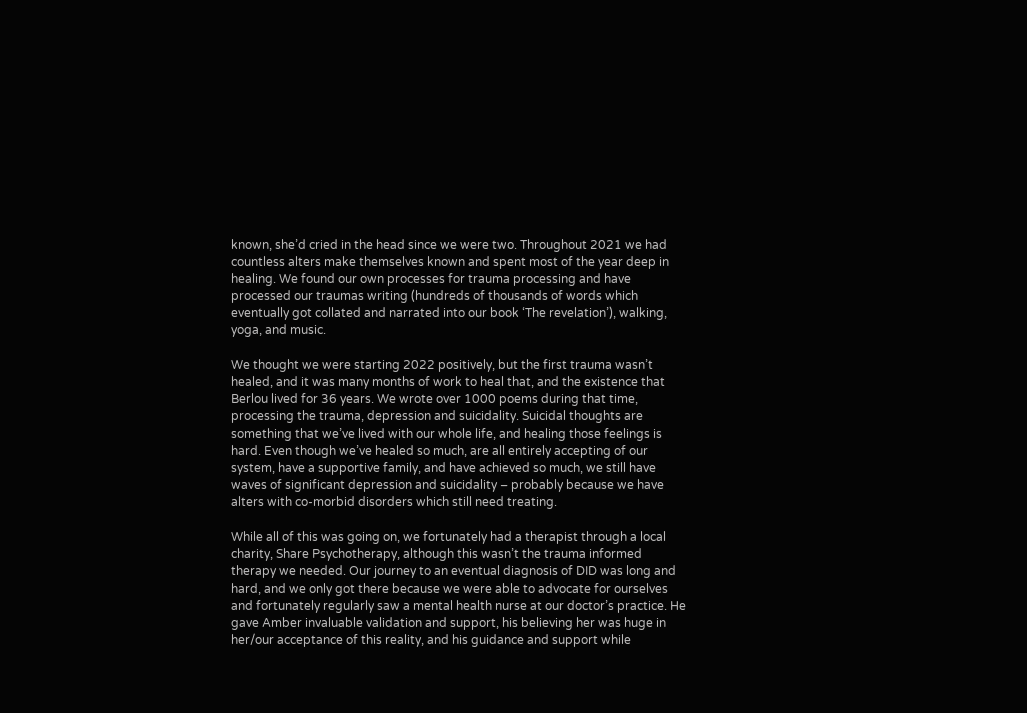known, she’d cried in the head since we were two. Throughout 2021 we had countless alters make themselves known and spent most of the year deep in healing. We found our own processes for trauma processing and have processed our traumas writing (hundreds of thousands of words which eventually got collated and narrated into our book ‘The revelation’), walking, yoga, and music.

We thought we were starting 2022 positively, but the first trauma wasn’t healed, and it was many months of work to heal that, and the existence that Berlou lived for 36 years. We wrote over 1000 poems during that time, processing the trauma, depression and suicidality. Suicidal thoughts are something that we’ve lived with our whole life, and healing those feelings is hard. Even though we’ve healed so much, are all entirely accepting of our system, have a supportive family, and have achieved so much, we still have waves of significant depression and suicidality – probably because we have alters with co-morbid disorders which still need treating.

While all of this was going on, we fortunately had a therapist through a local charity, Share Psychotherapy, although this wasn’t the trauma informed therapy we needed. Our journey to an eventual diagnosis of DID was long and hard, and we only got there because we were able to advocate for ourselves and fortunately regularly saw a mental health nurse at our doctor’s practice. He gave Amber invaluable validation and support, his believing her was huge in her/our acceptance of this reality, and his guidance and support while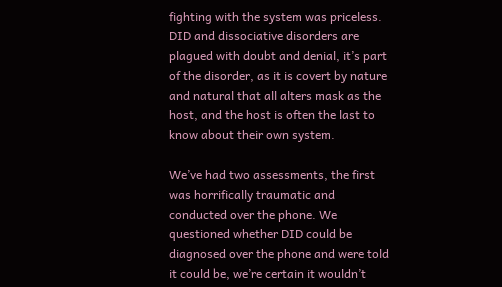fighting with the system was priceless. DID and dissociative disorders are plagued with doubt and denial, it’s part of the disorder, as it is covert by nature and natural that all alters mask as the host, and the host is often the last to know about their own system.

We’ve had two assessments, the first was horrifically traumatic and conducted over the phone. We questioned whether DID could be diagnosed over the phone and were told it could be, we’re certain it wouldn’t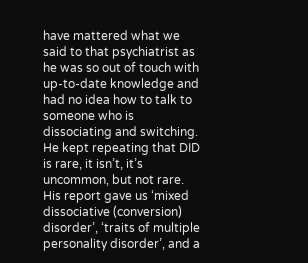have mattered what we said to that psychiatrist as he was so out of touch with up-to-date knowledge and had no idea how to talk to someone who is dissociating and switching. He kept repeating that DID is rare, it isn’t, it’s uncommon, but not rare. His report gave us ‘mixed dissociative (conversion) disorder’, ‘traits of multiple personality disorder’, and a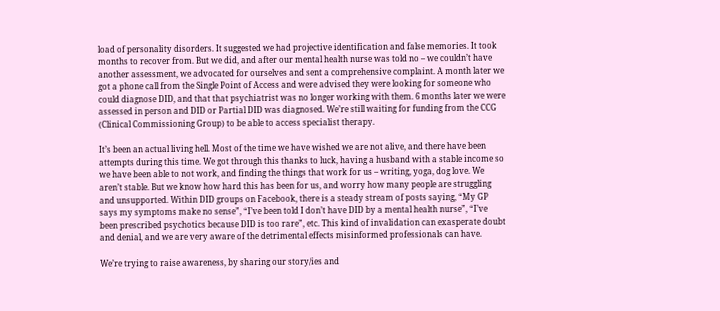load of personality disorders. It suggested we had projective identification and false memories. It took months to recover from. But we did, and after our mental health nurse was told no – we couldn’t have another assessment, we advocated for ourselves and sent a comprehensive complaint. A month later we got a phone call from the Single Point of Access and were advised they were looking for someone who could diagnose DID, and that that psychiatrist was no longer working with them. 6 months later we were assessed in person and DID or Partial DID was diagnosed. We’re still waiting for funding from the CCG (Clinical Commissioning Group) to be able to access specialist therapy.

It’s been an actual living hell. Most of the time we have wished we are not alive, and there have been attempts during this time. We got through this thanks to luck, having a husband with a stable income so we have been able to not work, and finding the things that work for us – writing, yoga, dog love. We aren’t stable. But we know how hard this has been for us, and worry how many people are struggling and unsupported. Within DID groups on Facebook, there is a steady stream of posts saying, “My GP says my symptoms make no sense”, “I’ve been told I don’t have DID by a mental health nurse”, “I’ve been prescribed psychotics because DID is too rare”, etc. This kind of invalidation can exasperate doubt and denial, and we are very aware of the detrimental effects misinformed professionals can have.

We’re trying to raise awareness, by sharing our story/ies and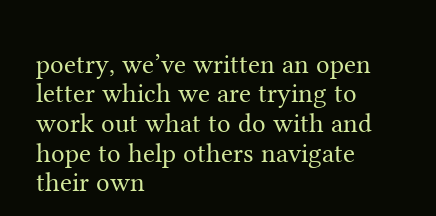poetry, we’ve written an open letter which we are trying to work out what to do with and hope to help others navigate their own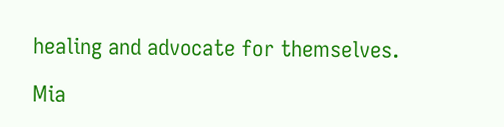healing and advocate for themselves.

Mia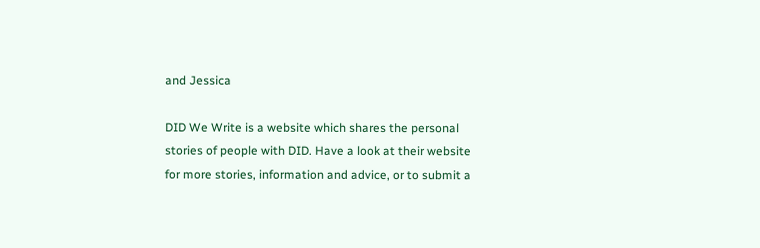and Jessica

DID We Write is a website which shares the personal stories of people with DID. Have a look at their website for more stories, information and advice, or to submit a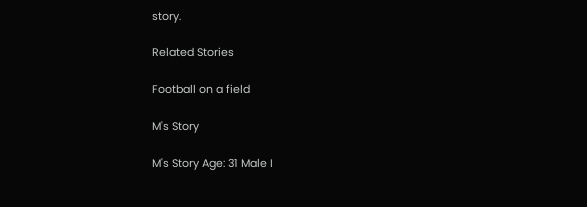story.

Related Stories

Football on a field

M's Story

M's Story Age: 31 Male I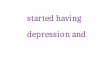started having depression and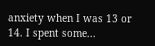anxiety when I was 13 or 14. I spent some...